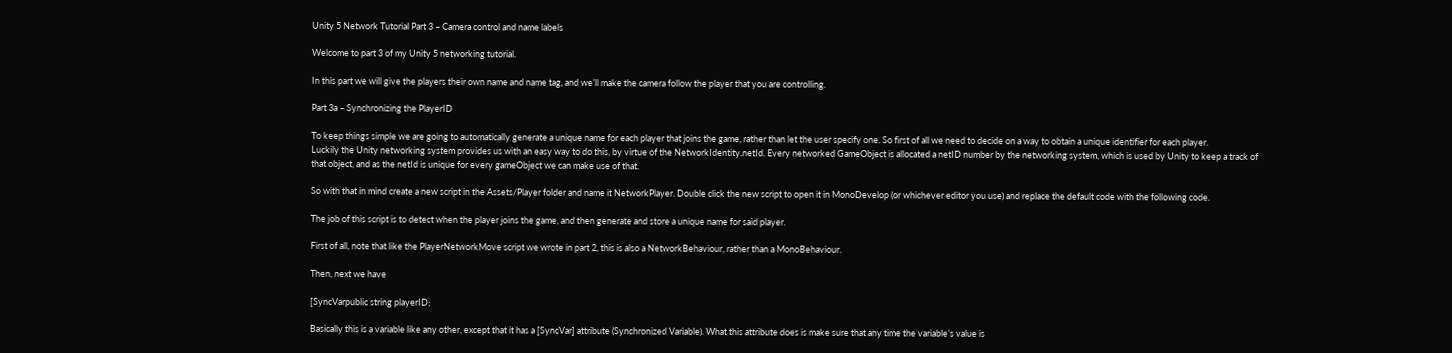Unity 5 Network Tutorial Part 3 – Camera control and name labels

Welcome to part 3 of my Unity 5 networking tutorial.

In this part we will give the players their own name and name tag, and we’ll make the camera follow the player that you are controlling.

Part 3a – Synchronizing the PlayerID

To keep things simple we are going to automatically generate a unique name for each player that joins the game, rather than let the user specify one. So first of all we need to decide on a way to obtain a unique identifier for each player.
Luckily the Unity networking system provides us with an easy way to do this, by virtue of the NetworkIdentity.netId. Every networked GameObject is allocated a netID number by the networking system, which is used by Unity to keep a track of that object, and as the netId is unique for every gameObject we can make use of that.

So with that in mind create a new script in the Assets/Player folder and name it NetworkPlayer. Double click the new script to open it in MonoDevelop (or whichever editor you use) and replace the default code with the following code.

The job of this script is to detect when the player joins the game, and then generate and store a unique name for said player.

First of all, note that like the PlayerNetworkMove script we wrote in part 2, this is also a NetworkBehaviour, rather than a MonoBehaviour.

Then, next we have

[SyncVarpublic string playerID;

Basically this is a variable like any other, except that it has a [SyncVar] attribute (Synchronized Variable). What this attribute does is make sure that any time the variable’s value is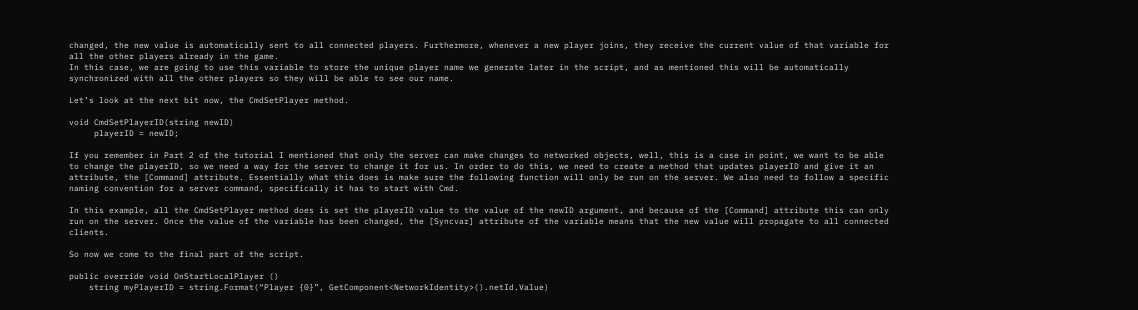changed, the new value is automatically sent to all connected players. Furthermore, whenever a new player joins, they receive the current value of that variable for all the other players already in the game.
In this case, we are going to use this variable to store the unique player name we generate later in the script, and as mentioned this will be automatically synchronized with all the other players so they will be able to see our name.

Let’s look at the next bit now, the CmdSetPlayer method.

void CmdSetPlayerID(string newID)
     playerID = newID;

If you remember in Part 2 of the tutorial I mentioned that only the server can make changes to networked objects, well, this is a case in point, we want to be able to change the playerID, so we need a way for the server to change it for us. In order to do this, we need to create a method that updates playerID and give it an attribute, the [Command] attribute. Essentially what this does is make sure the following function will only be run on the server. We also need to follow a specific naming convention for a server command, specifically it has to start with Cmd.

In this example, all the CmdSetPlayer method does is set the playerID value to the value of the newID argument, and because of the [Command] attribute this can only run on the server. Once the value of the variable has been changed, the [Syncvar] attribute of the variable means that the new value will propagate to all connected clients.

So now we come to the final part of the script.

public override void OnStartLocalPlayer ()
    string myPlayerID = string.Format(“Player {0}”, GetComponent<NetworkIdentity>().netId.Value)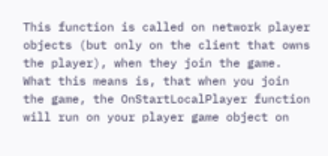This function is called on network player objects (but only on the client that owns the player), when they join the game. What this means is, that when you join the game, the OnStartLocalPlayer function will run on your player game object on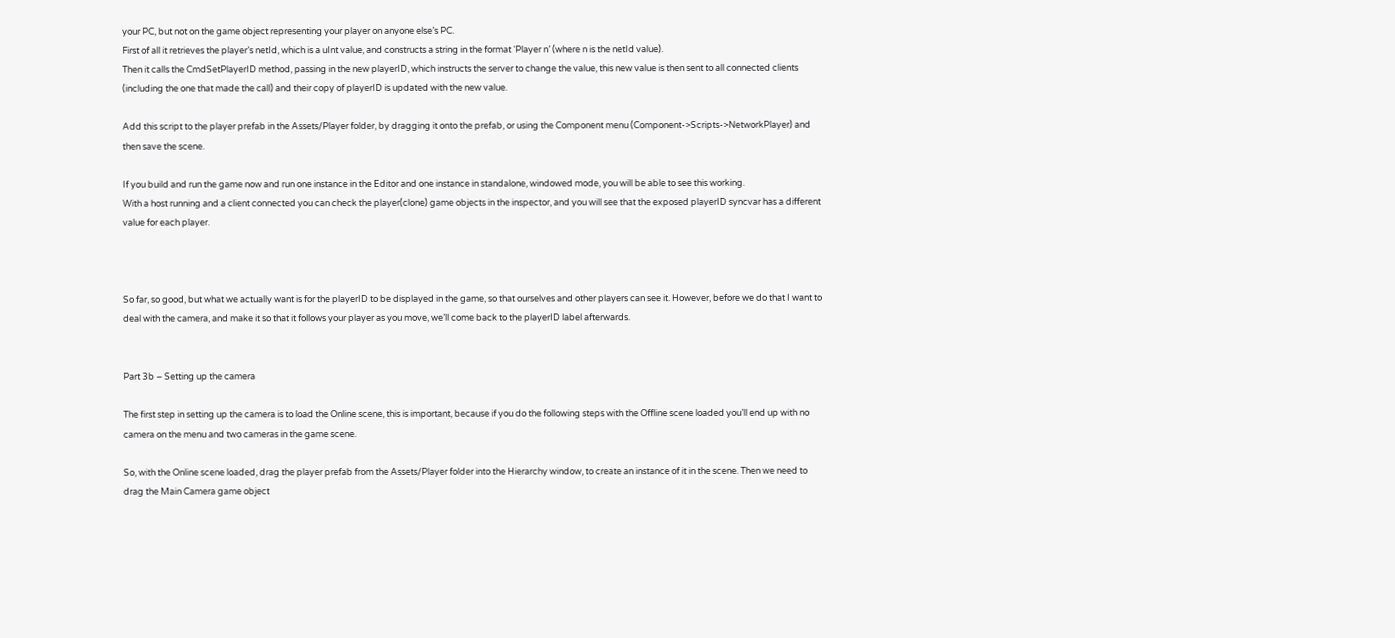your PC, but not on the game object representing your player on anyone else’s PC.
First of all it retrieves the player’s netId, which is a uInt value, and constructs a string in the format ‘Player n’ (where n is the netId value).
Then it calls the CmdSetPlayerID method, passing in the new playerID, which instructs the server to change the value, this new value is then sent to all connected clients (including the one that made the call) and their copy of playerID is updated with the new value.

Add this script to the player prefab in the Assets/Player folder, by dragging it onto the prefab, or using the Component menu (Component->Scripts->NetworkPlayer) and then save the scene.

If you build and run the game now and run one instance in the Editor and one instance in standalone, windowed mode, you will be able to see this working.
With a host running and a client connected you can check the player(clone) game objects in the inspector, and you will see that the exposed playerID syncvar has a different value for each player.



So far, so good, but what we actually want is for the playerID to be displayed in the game, so that ourselves and other players can see it. However, before we do that I want to deal with the camera, and make it so that it follows your player as you move, we’ll come back to the playerID label afterwards.


Part 3b – Setting up the camera

The first step in setting up the camera is to load the Online scene, this is important, because if you do the following steps with the Offline scene loaded you’ll end up with no camera on the menu and two cameras in the game scene.

So, with the Online scene loaded, drag the player prefab from the Assets/Player folder into the Hierarchy window, to create an instance of it in the scene. Then we need to drag the Main Camera game object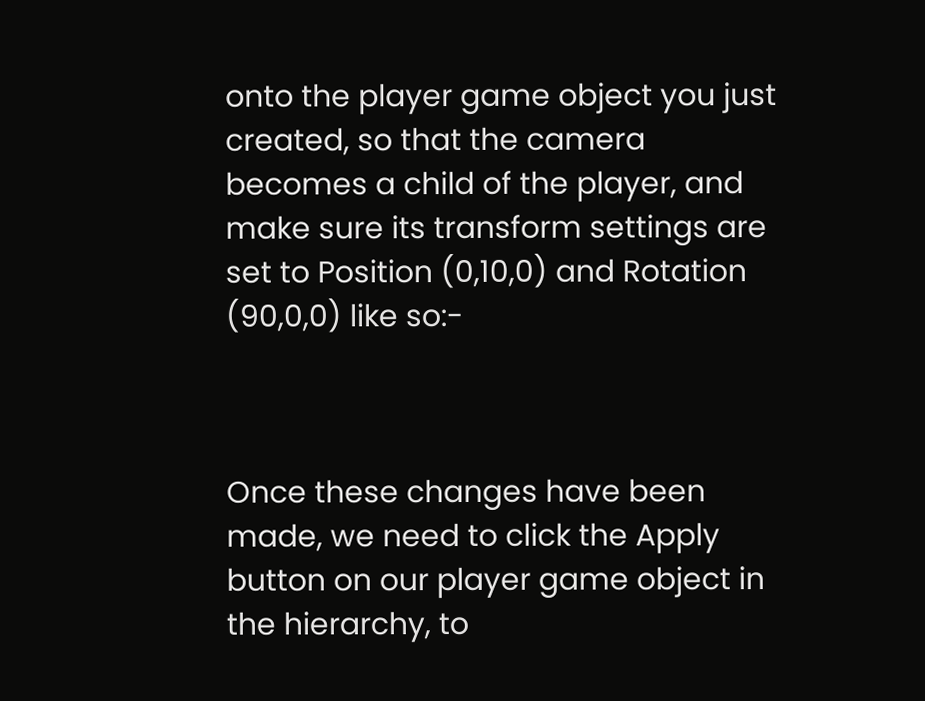onto the player game object you just created, so that the camera becomes a child of the player, and make sure its transform settings are set to Position (0,10,0) and Rotation (90,0,0) like so:-



Once these changes have been made, we need to click the Apply button on our player game object in the hierarchy, to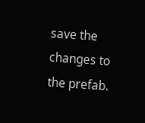save the changes to the prefab.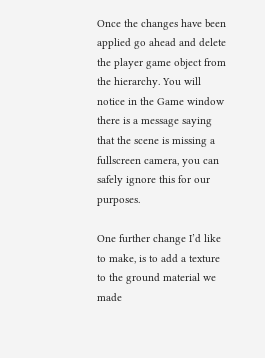Once the changes have been applied go ahead and delete the player game object from the hierarchy. You will notice in the Game window there is a message saying that the scene is missing a fullscreen camera, you can safely ignore this for our purposes.

One further change I’d like to make, is to add a texture to the ground material we made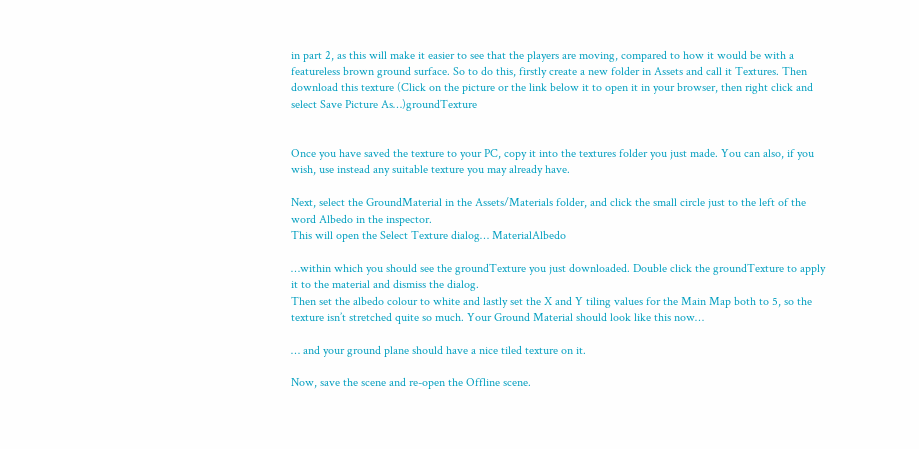in part 2, as this will make it easier to see that the players are moving, compared to how it would be with a featureless brown ground surface. So to do this, firstly create a new folder in Assets and call it Textures. Then download this texture (Click on the picture or the link below it to open it in your browser, then right click and select Save Picture As…)groundTexture


Once you have saved the texture to your PC, copy it into the textures folder you just made. You can also, if you wish, use instead any suitable texture you may already have.

Next, select the GroundMaterial in the Assets/Materials folder, and click the small circle just to the left of the word Albedo in the inspector.
This will open the Select Texture dialog… MaterialAlbedo

…within which you should see the groundTexture you just downloaded. Double click the groundTexture to apply it to the material and dismiss the dialog.
Then set the albedo colour to white and lastly set the X and Y tiling values for the Main Map both to 5, so the texture isn’t stretched quite so much. Your Ground Material should look like this now…

… and your ground plane should have a nice tiled texture on it.

Now, save the scene and re-open the Offline scene.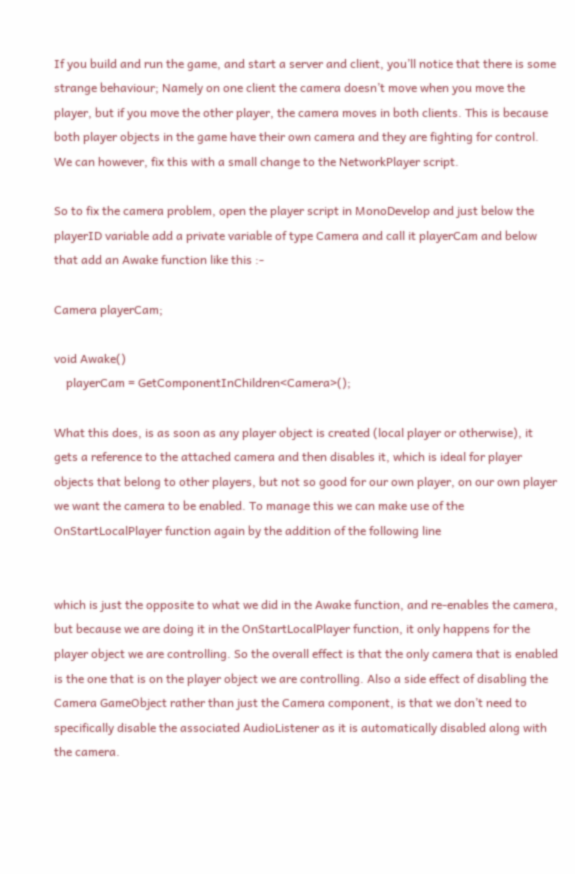If you build and run the game, and start a server and client, you’ll notice that there is some strange behaviour; Namely on one client the camera doesn’t move when you move the player, but if you move the other player, the camera moves in both clients. This is because both player objects in the game have their own camera and they are fighting for control. We can however, fix this with a small change to the NetworkPlayer script.

So to fix the camera problem, open the player script in MonoDevelop and just below the playerID variable add a private variable of type Camera and call it playerCam and below that add an Awake function like this :-

Camera playerCam;

void Awake()
    playerCam = GetComponentInChildren<Camera>();

What this does, is as soon as any player object is created (local player or otherwise), it gets a reference to the attached camera and then disables it, which is ideal for player objects that belong to other players, but not so good for our own player, on our own player we want the camera to be enabled. To manage this we can make use of the OnStartLocalPlayer function again by the addition of the following line


which is just the opposite to what we did in the Awake function, and re-enables the camera, but because we are doing it in the OnStartLocalPlayer function, it only happens for the player object we are controlling. So the overall effect is that the only camera that is enabled is the one that is on the player object we are controlling. Also a side effect of disabling the Camera GameObject rather than just the Camera component, is that we don’t need to specifically disable the associated AudioListener as it is automatically disabled along with the camera.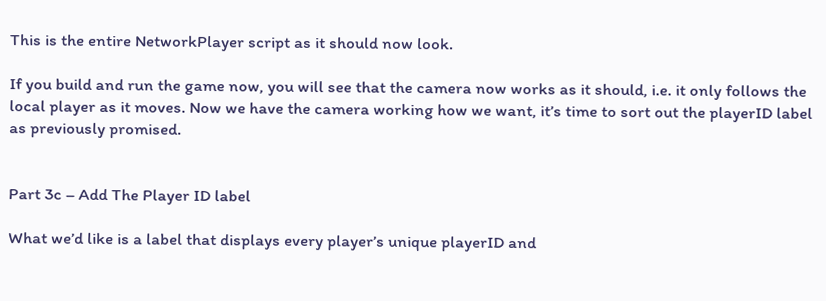This is the entire NetworkPlayer script as it should now look.

If you build and run the game now, you will see that the camera now works as it should, i.e. it only follows the local player as it moves. Now we have the camera working how we want, it’s time to sort out the playerID label as previously promised.


Part 3c – Add The Player ID label

What we’d like is a label that displays every player’s unique playerID and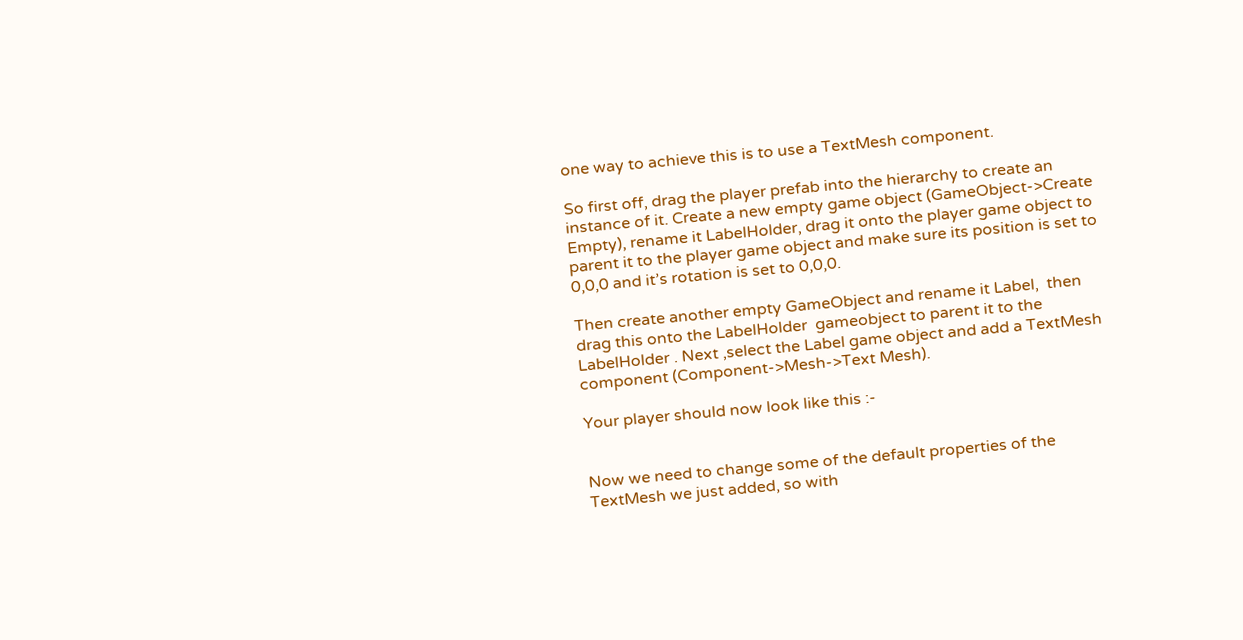one way to achieve this is to use a TextMesh component.

So first off, drag the player prefab into the hierarchy to create an instance of it. Create a new empty game object (GameObject->Create Empty), rename it LabelHolder, drag it onto the player game object to parent it to the player game object and make sure its position is set to 0,0,0 and it’s rotation is set to 0,0,0.

Then create another empty GameObject and rename it Label,  then drag this onto the LabelHolder  gameobject to parent it to the LabelHolder . Next ,select the Label game object and add a TextMesh component (Component->Mesh->Text Mesh).

Your player should now look like this :-


Now we need to change some of the default properties of the TextMesh we just added, so with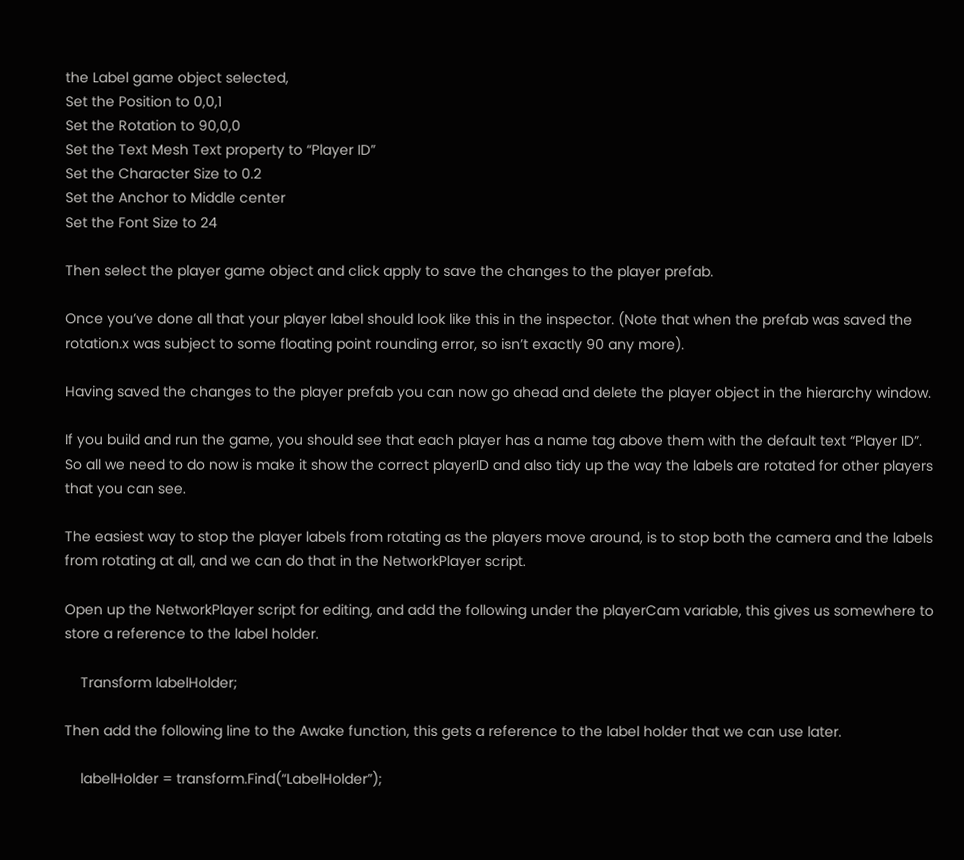the Label game object selected,
Set the Position to 0,0,1
Set the Rotation to 90,0,0
Set the Text Mesh Text property to “Player ID”
Set the Character Size to 0.2
Set the Anchor to Middle center
Set the Font Size to 24

Then select the player game object and click apply to save the changes to the player prefab.

Once you’ve done all that your player label should look like this in the inspector. (Note that when the prefab was saved the rotation.x was subject to some floating point rounding error, so isn’t exactly 90 any more).

Having saved the changes to the player prefab you can now go ahead and delete the player object in the hierarchy window.

If you build and run the game, you should see that each player has a name tag above them with the default text “Player ID”. So all we need to do now is make it show the correct playerID and also tidy up the way the labels are rotated for other players that you can see.

The easiest way to stop the player labels from rotating as the players move around, is to stop both the camera and the labels from rotating at all, and we can do that in the NetworkPlayer script.

Open up the NetworkPlayer script for editing, and add the following under the playerCam variable, this gives us somewhere to store a reference to the label holder.

    Transform labelHolder;

Then add the following line to the Awake function, this gets a reference to the label holder that we can use later.

    labelHolder = transform.Find(“LabelHolder”);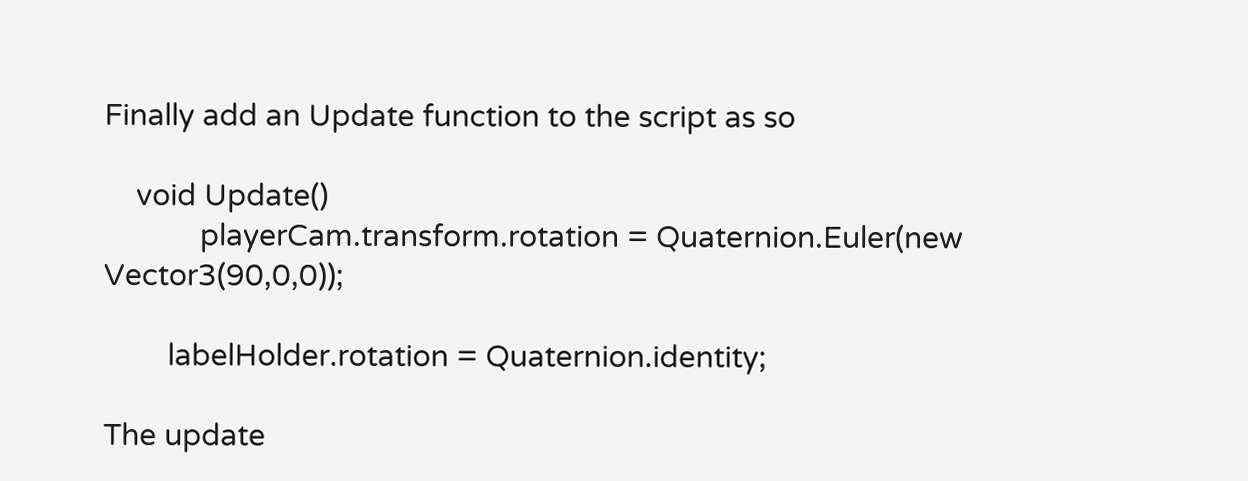Finally add an Update function to the script as so

    void Update()
            playerCam.transform.rotation = Quaternion.Euler(new Vector3(90,0,0));

        labelHolder.rotation = Quaternion.identity;

The update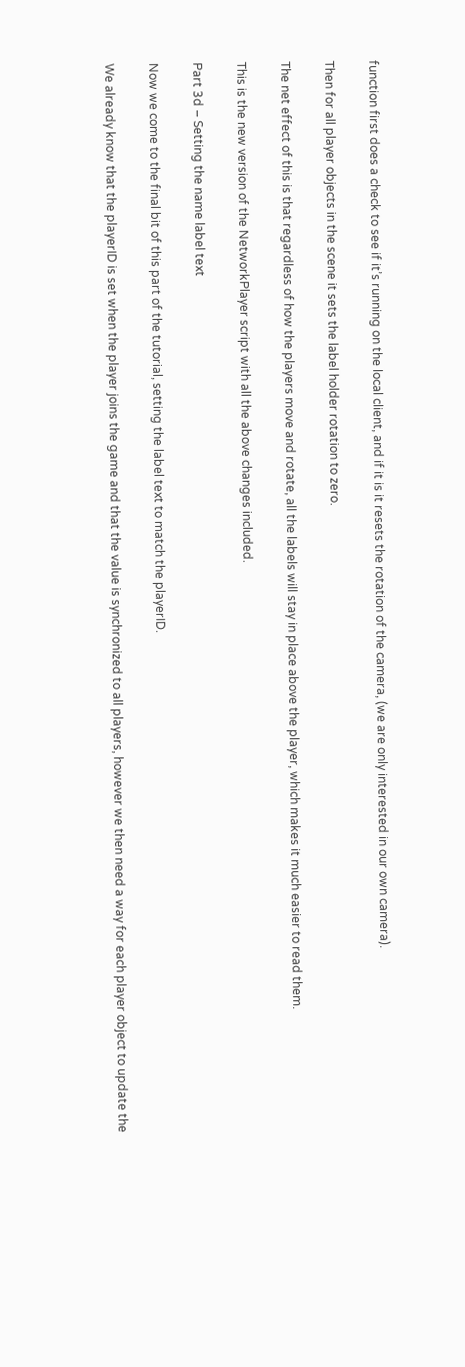function first does a check to see if it’s running on the local client, and if it is it resets the rotation of the camera, (we are only interested in our own camera).

Then for all player objects in the scene it sets the label holder rotation to zero.

The net effect of this is that regardless of how the players move and rotate, all the labels will stay in place above the player, which makes it much easier to read them.

This is the new version of the NetworkPlayer script with all the above changes included.

Part 3d – Setting the name label text

Now we come to the final bit of this part of the tutorial, setting the label text to match the playerID.

We already know that the playerID is set when the player joins the game and that the value is synchronized to all players, however we then need a way for each player object to update the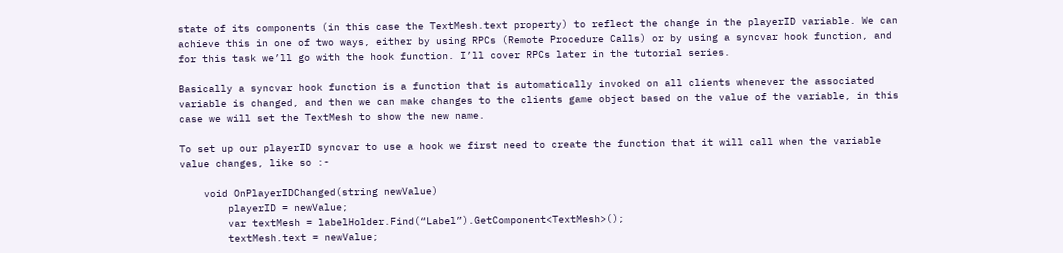state of its components (in this case the TextMesh.text property) to reflect the change in the playerID variable. We can achieve this in one of two ways, either by using RPCs (Remote Procedure Calls) or by using a syncvar hook function, and for this task we’ll go with the hook function. I’ll cover RPCs later in the tutorial series.

Basically a syncvar hook function is a function that is automatically invoked on all clients whenever the associated variable is changed, and then we can make changes to the clients game object based on the value of the variable, in this case we will set the TextMesh to show the new name.

To set up our playerID syncvar to use a hook we first need to create the function that it will call when the variable value changes, like so :-

    void OnPlayerIDChanged(string newValue)
        playerID = newValue;
        var textMesh = labelHolder.Find(“Label”).GetComponent<TextMesh>();
        textMesh.text = newValue;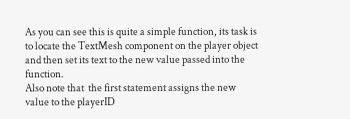As you can see this is quite a simple function, its task is to locate the TextMesh component on the player object and then set its text to the new value passed into the function.
Also note that  the first statement assigns the new value to the playerID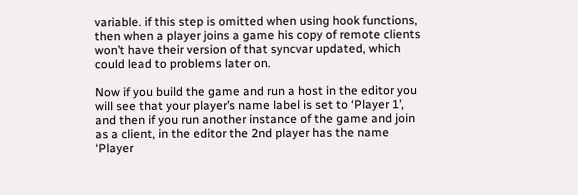variable. if this step is omitted when using hook functions,  then when a player joins a game his copy of remote clients won’t have their version of that syncvar updated, which could lead to problems later on.

Now if you build the game and run a host in the editor you will see that your player’s name label is set to ‘Player 1’, and then if you run another instance of the game and join as a client, in the editor the 2nd player has the name ‘Player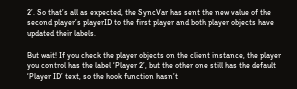2’. So that’s all as expected, the SyncVar has sent the new value of the second player’s playerID to the first player and both player objects have updated their labels.

But wait! If you check the player objects on the client instance, the player you control has the label ‘Player 2’, but the other one still has the default ‘Player ID’ text, so the hook function hasn’t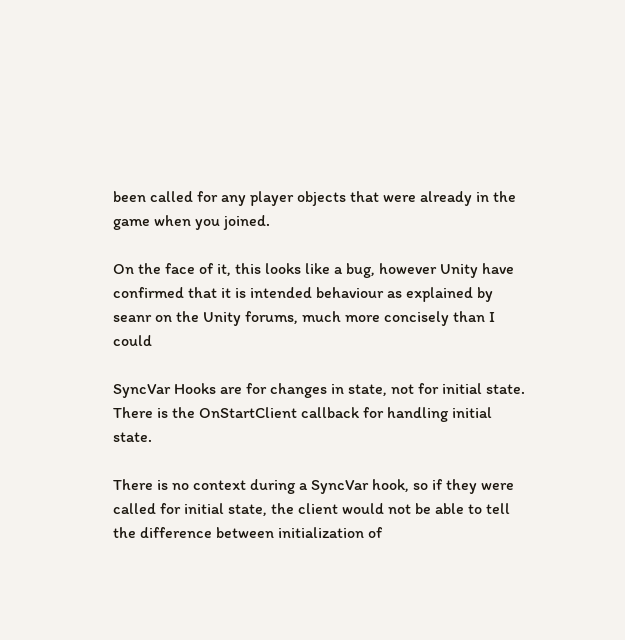been called for any player objects that were already in the game when you joined.

On the face of it, this looks like a bug, however Unity have confirmed that it is intended behaviour as explained by seanr on the Unity forums, much more concisely than I could

SyncVar Hooks are for changes in state, not for initial state. There is the OnStartClient callback for handling initial state.

There is no context during a SyncVar hook, so if they were called for initial state, the client would not be able to tell the difference between initialization of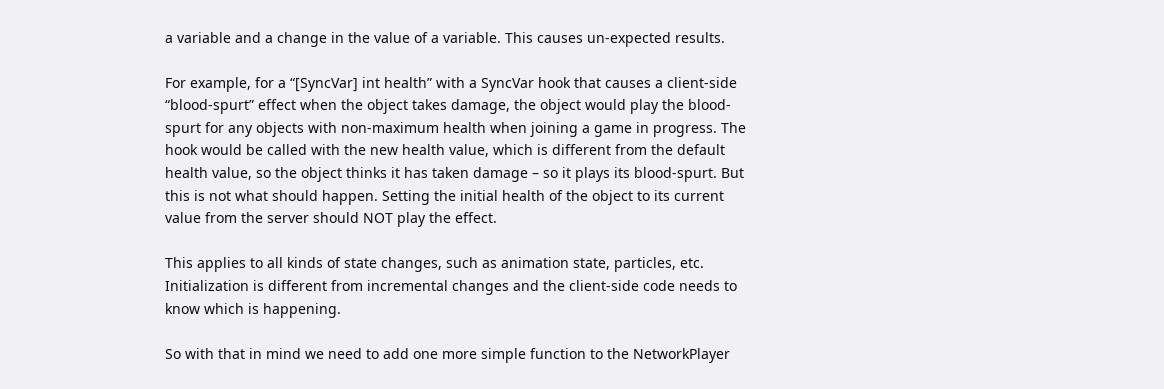a variable and a change in the value of a variable. This causes un-expected results.

For example, for a “[SyncVar] int health” with a SyncVar hook that causes a client-side “blood-spurt” effect when the object takes damage, the object would play the blood-spurt for any objects with non-maximum health when joining a game in progress. The hook would be called with the new health value, which is different from the default health value, so the object thinks it has taken damage – so it plays its blood-spurt. But this is not what should happen. Setting the initial health of the object to its current value from the server should NOT play the effect.

This applies to all kinds of state changes, such as animation state, particles, etc. Initialization is different from incremental changes and the client-side code needs to know which is happening.

So with that in mind we need to add one more simple function to the NetworkPlayer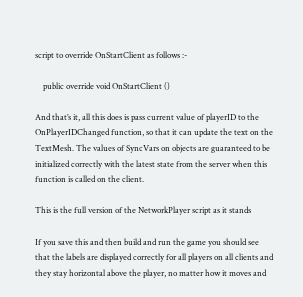script to override OnStartClient as follows :-

    public override void OnStartClient ()

And that’s it, all this does is pass current value of playerID to the OnPlayerIDChanged function, so that it can update the text on the TextMesh. The values of SyncVars on objects are guaranteed to be initialized correctly with the latest state from the server when this function is called on the client.

This is the full version of the NetworkPlayer script as it stands

If you save this and then build and run the game you should see that the labels are displayed correctly for all players on all clients and they stay horizontal above the player, no matter how it moves and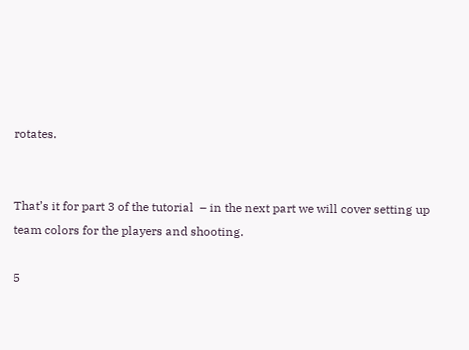rotates.


That’s it for part 3 of the tutorial  – in the next part we will cover setting up team colors for the players and shooting.

5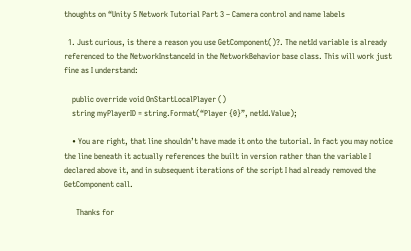thoughts on “Unity 5 Network Tutorial Part 3 – Camera control and name labels

  1. Just curious, is there a reason you use GetComponent()?. The netId variable is already referenced to the NetworkInstanceId in the NetworkBehavior base class. This will work just fine as I understand:

    public override void OnStartLocalPlayer ()
    string myPlayerID = string.Format(“Player {0}”, netId.Value);

    • You are right, that line shouldn’t have made it onto the tutorial. In fact you may notice the line beneath it actually references the built in version rather than the variable I declared above it, and in subsequent iterations of the script I had already removed the GetComponent call.

      Thanks for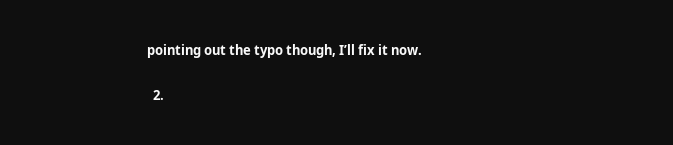pointing out the typo though, I’ll fix it now.

  2.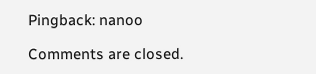Pingback: nanoo

Comments are closed.